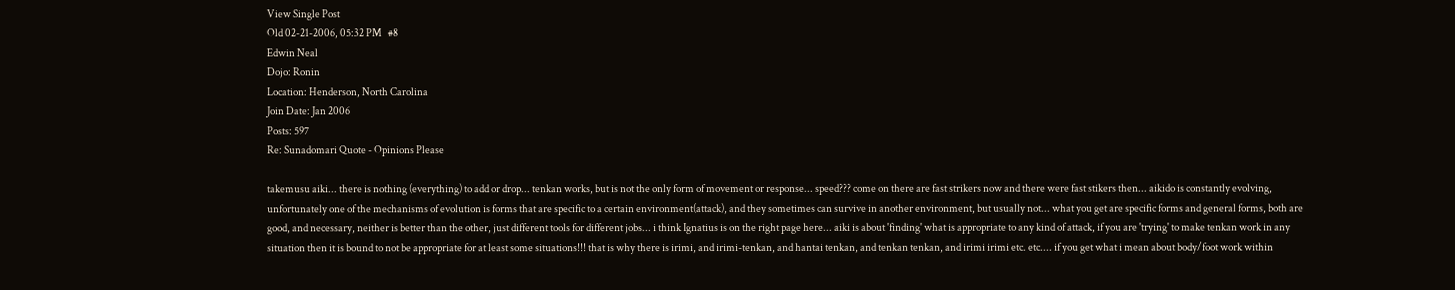View Single Post
Old 02-21-2006, 05:32 PM   #8
Edwin Neal
Dojo: Ronin
Location: Henderson, North Carolina
Join Date: Jan 2006
Posts: 597
Re: Sunadomari Quote - Opinions Please

takemusu aiki... there is nothing (everything) to add or drop... tenkan works, but is not the only form of movement or response... speed??? come on there are fast strikers now and there were fast stikers then... aikido is constantly evolving, unfortunately one of the mechanisms of evolution is forms that are specific to a certain environment(attack), and they sometimes can survive in another environment, but usually not... what you get are specific forms and general forms, both are good, and necessary, neither is better than the other, just different tools for different jobs... i think Ignatius is on the right page here... aiki is about 'finding' what is appropriate to any kind of attack, if you are 'trying' to make tenkan work in any situation then it is bound to not be appropriate for at least some situations!!! that is why there is irimi, and irimi-tenkan, and hantai tenkan, and tenkan tenkan, and irimi irimi etc. etc.... if you get what i mean about body/foot work within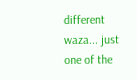different waza... just one of the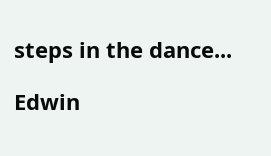steps in the dance...

Edwin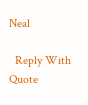Neal

  Reply With Quote